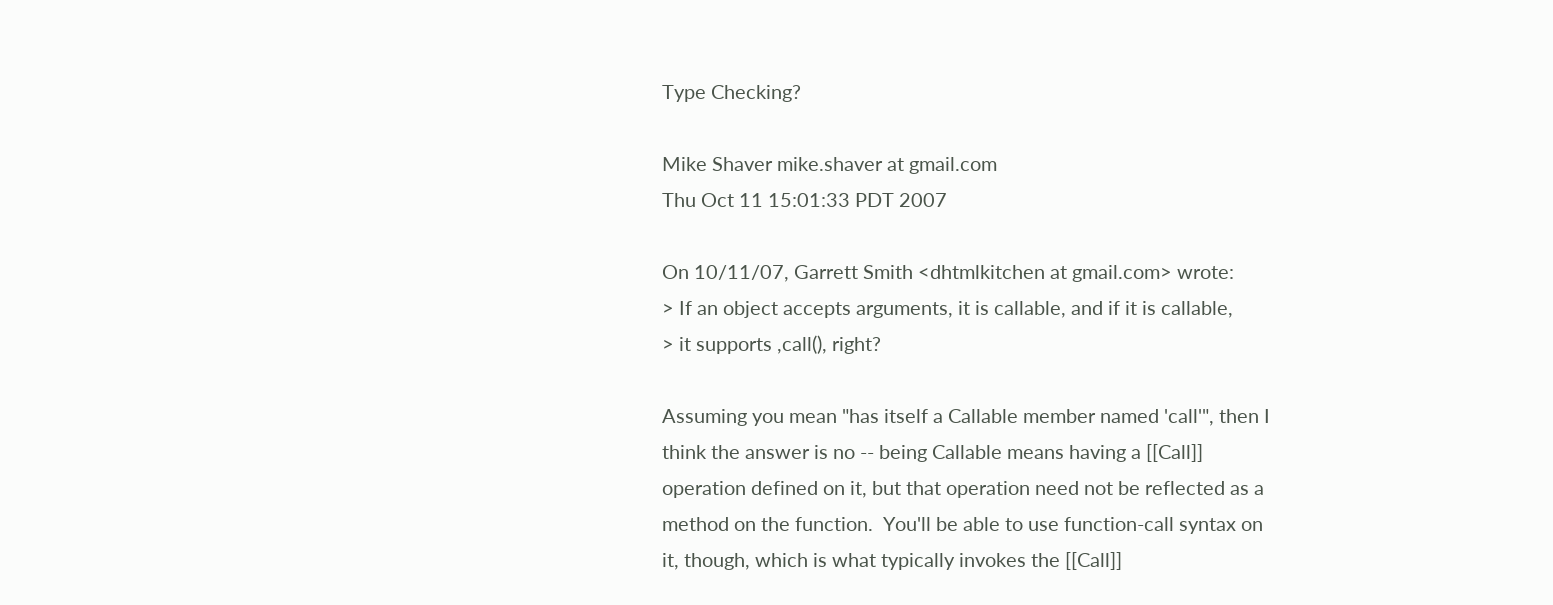Type Checking?

Mike Shaver mike.shaver at gmail.com
Thu Oct 11 15:01:33 PDT 2007

On 10/11/07, Garrett Smith <dhtmlkitchen at gmail.com> wrote:
> If an object accepts arguments, it is callable, and if it is callable,
> it supports ,call(), right?

Assuming you mean "has itself a Callable member named 'call'", then I
think the answer is no -- being Callable means having a [[Call]]
operation defined on it, but that operation need not be reflected as a
method on the function.  You'll be able to use function-call syntax on
it, though, which is what typically invokes the [[Call]]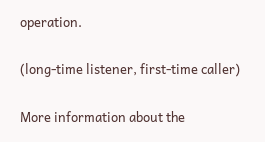operation.

(long-time listener, first-time caller)

More information about the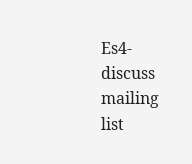Es4-discuss mailing list